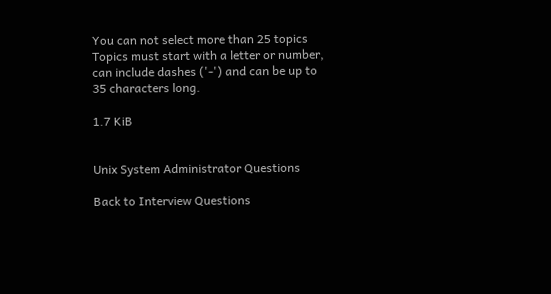You can not select more than 25 topics Topics must start with a letter or number, can include dashes ('-') and can be up to 35 characters long.

1.7 KiB


Unix System Administrator Questions

Back to Interview Questions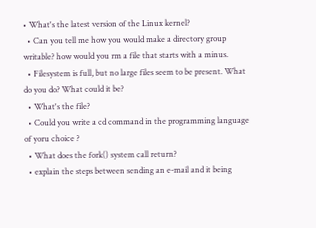• What's the latest version of the Linux kernel?
  • Can you tell me how you would make a directory group writable? how would you rm a file that starts with a minus.
  • Filesystem is full, but no large files seem to be present. What do you do? What could it be?
  • What's the file?
  • Could you write a cd command in the programming language of yoru choice ?
  • What does the fork() system call return?
  • explain the steps between sending an e-mail and it being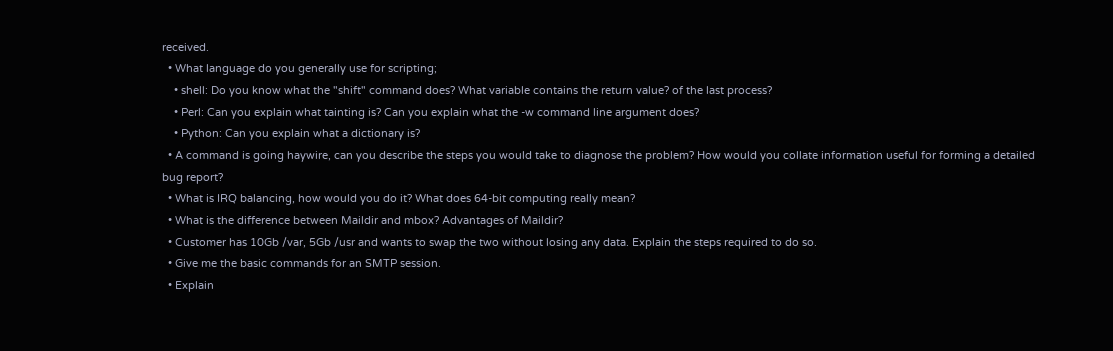received.
  • What language do you generally use for scripting;
    • shell: Do you know what the "shift" command does? What variable contains the return value? of the last process?
    • Perl: Can you explain what tainting is? Can you explain what the -w command line argument does?
    • Python: Can you explain what a dictionary is?
  • A command is going haywire, can you describe the steps you would take to diagnose the problem? How would you collate information useful for forming a detailed bug report?
  • What is IRQ balancing, how would you do it? What does 64-bit computing really mean?
  • What is the difference between Maildir and mbox? Advantages of Maildir?
  • Customer has 10Gb /var, 5Gb /usr and wants to swap the two without losing any data. Explain the steps required to do so.
  • Give me the basic commands for an SMTP session.
  • Explain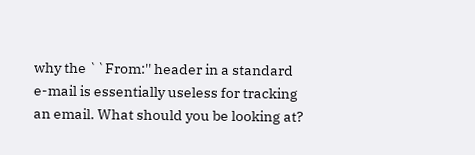why the ``From:'' header in a standard e-mail is essentially useless for tracking an email. What should you be looking at?